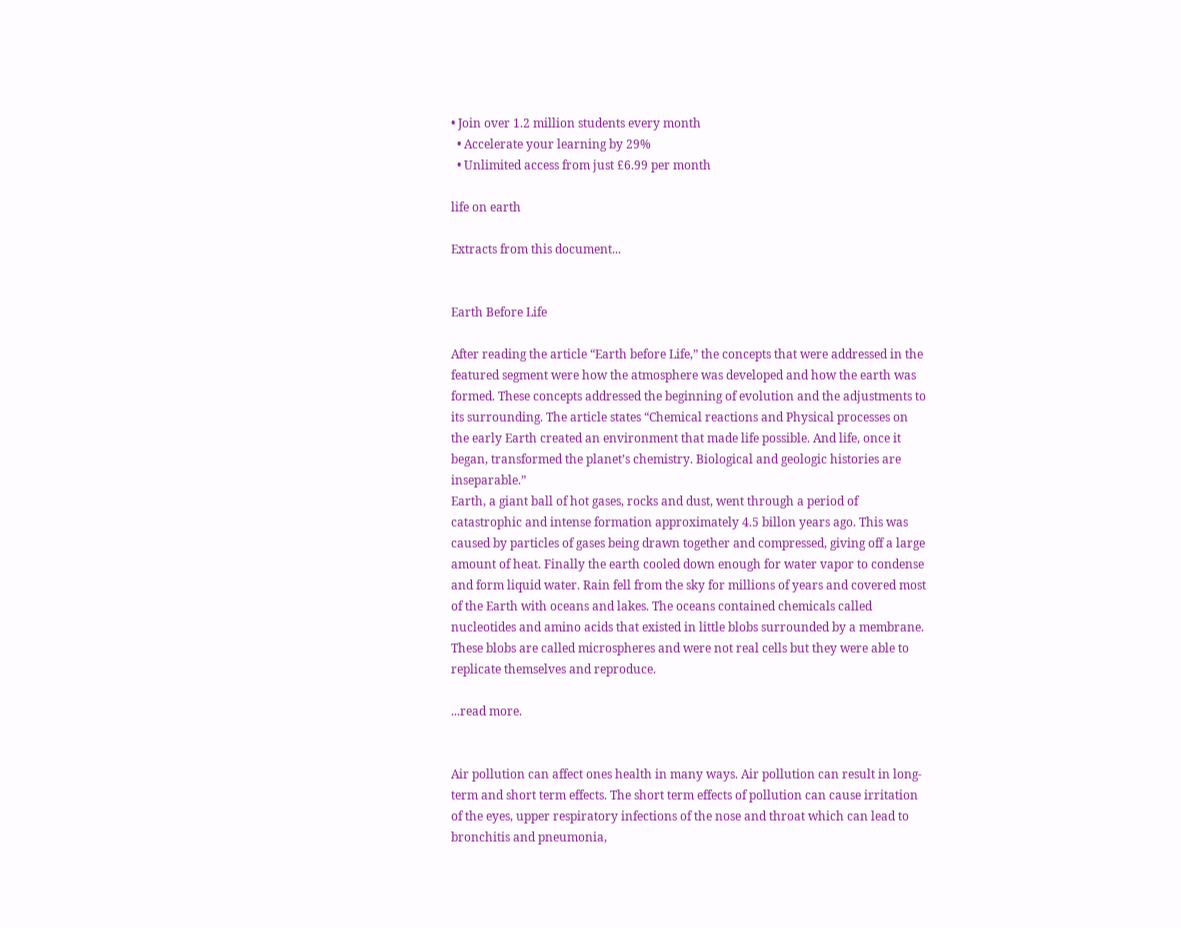• Join over 1.2 million students every month
  • Accelerate your learning by 29%
  • Unlimited access from just £6.99 per month

life on earth

Extracts from this document...


Earth Before Life

After reading the article “Earth before Life,” the concepts that were addressed in the featured segment were how the atmosphere was developed and how the earth was formed. These concepts addressed the beginning of evolution and the adjustments to its surrounding. The article states “Chemical reactions and Physical processes on the early Earth created an environment that made life possible. And life, once it began, transformed the planet’s chemistry. Biological and geologic histories are inseparable.”
Earth, a giant ball of hot gases, rocks and dust, went through a period of catastrophic and intense formation approximately 4.5 billon years ago. This was caused by particles of gases being drawn together and compressed, giving off a large amount of heat. Finally the earth cooled down enough for water vapor to condense and form liquid water. Rain fell from the sky for millions of years and covered most of the Earth with oceans and lakes. The oceans contained chemicals called nucleotides and amino acids that existed in little blobs surrounded by a membrane. These blobs are called microspheres and were not real cells but they were able to replicate themselves and reproduce.

...read more.


Air pollution can affect ones health in many ways. Air pollution can result in long-term and short term effects. The short term effects of pollution can cause irritation of the eyes, upper respiratory infections of the nose and throat which can lead to bronchitis and pneumonia,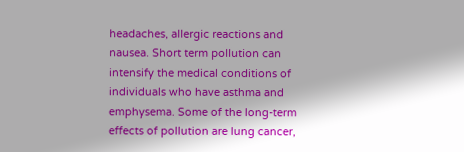headaches, allergic reactions and nausea. Short term pollution can intensify the medical conditions of individuals who have asthma and emphysema. Some of the long-term effects of pollution are lung cancer,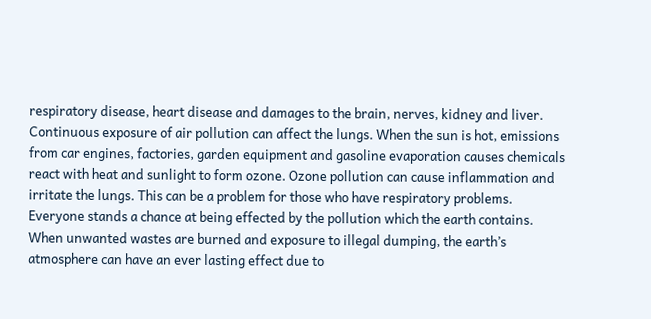respiratory disease, heart disease and damages to the brain, nerves, kidney and liver. Continuous exposure of air pollution can affect the lungs. When the sun is hot, emissions from car engines, factories, garden equipment and gasoline evaporation causes chemicals react with heat and sunlight to form ozone. Ozone pollution can cause inflammation and irritate the lungs. This can be a problem for those who have respiratory problems. Everyone stands a chance at being effected by the pollution which the earth contains. When unwanted wastes are burned and exposure to illegal dumping, the earth’s atmosphere can have an ever lasting effect due to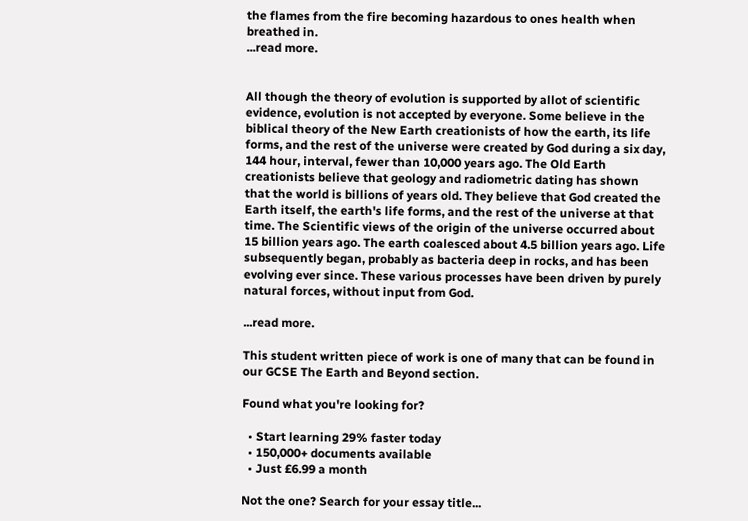the flames from the fire becoming hazardous to ones health when breathed in.
...read more.


All though the theory of evolution is supported by allot of scientific evidence, evolution is not accepted by everyone. Some believe in the biblical theory of the New Earth creationists of how the earth, its life forms, and the rest of the universe were created by God during a six day, 144 hour, interval, fewer than 10,000 years ago. The Old Earth creationists believe that geology and radiometric dating has shown that the world is billions of years old. They believe that God created the Earth itself, the earth's life forms, and the rest of the universe at that time. The Scientific views of the origin of the universe occurred about 15 billion years ago. The earth coalesced about 4.5 billion years ago. Life subsequently began, probably as bacteria deep in rocks, and has been evolving ever since. These various processes have been driven by purely natural forces, without input from God.

...read more.

This student written piece of work is one of many that can be found in our GCSE The Earth and Beyond section.

Found what you're looking for?

  • Start learning 29% faster today
  • 150,000+ documents available
  • Just £6.99 a month

Not the one? Search for your essay title...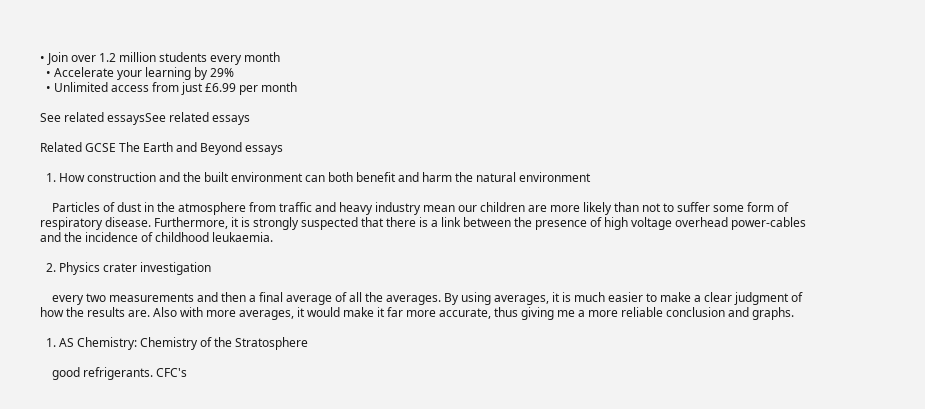• Join over 1.2 million students every month
  • Accelerate your learning by 29%
  • Unlimited access from just £6.99 per month

See related essaysSee related essays

Related GCSE The Earth and Beyond essays

  1. How construction and the built environment can both benefit and harm the natural environment

    Particles of dust in the atmosphere from traffic and heavy industry mean our children are more likely than not to suffer some form of respiratory disease. Furthermore, it is strongly suspected that there is a link between the presence of high voltage overhead power-cables and the incidence of childhood leukaemia.

  2. Physics crater investigation

    every two measurements and then a final average of all the averages. By using averages, it is much easier to make a clear judgment of how the results are. Also with more averages, it would make it far more accurate, thus giving me a more reliable conclusion and graphs.

  1. AS Chemistry: Chemistry of the Stratosphere

    good refrigerants. CFC's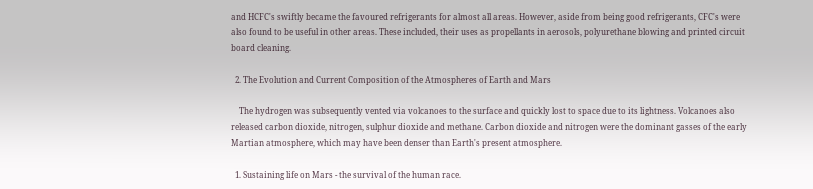and HCFC's swiftly became the favoured refrigerants for almost all areas. However, aside from being good refrigerants, CFC's were also found to be useful in other areas. These included, their uses as propellants in aerosols, polyurethane blowing and printed circuit board cleaning.

  2. The Evolution and Current Composition of the Atmospheres of Earth and Mars

    The hydrogen was subsequently vented via volcanoes to the surface and quickly lost to space due to its lightness. Volcanoes also released carbon dioxide, nitrogen, sulphur dioxide and methane. Carbon dioxide and nitrogen were the dominant gasses of the early Martian atmosphere, which may have been denser than Earth's present atmosphere.

  1. Sustaining life on Mars - the survival of the human race.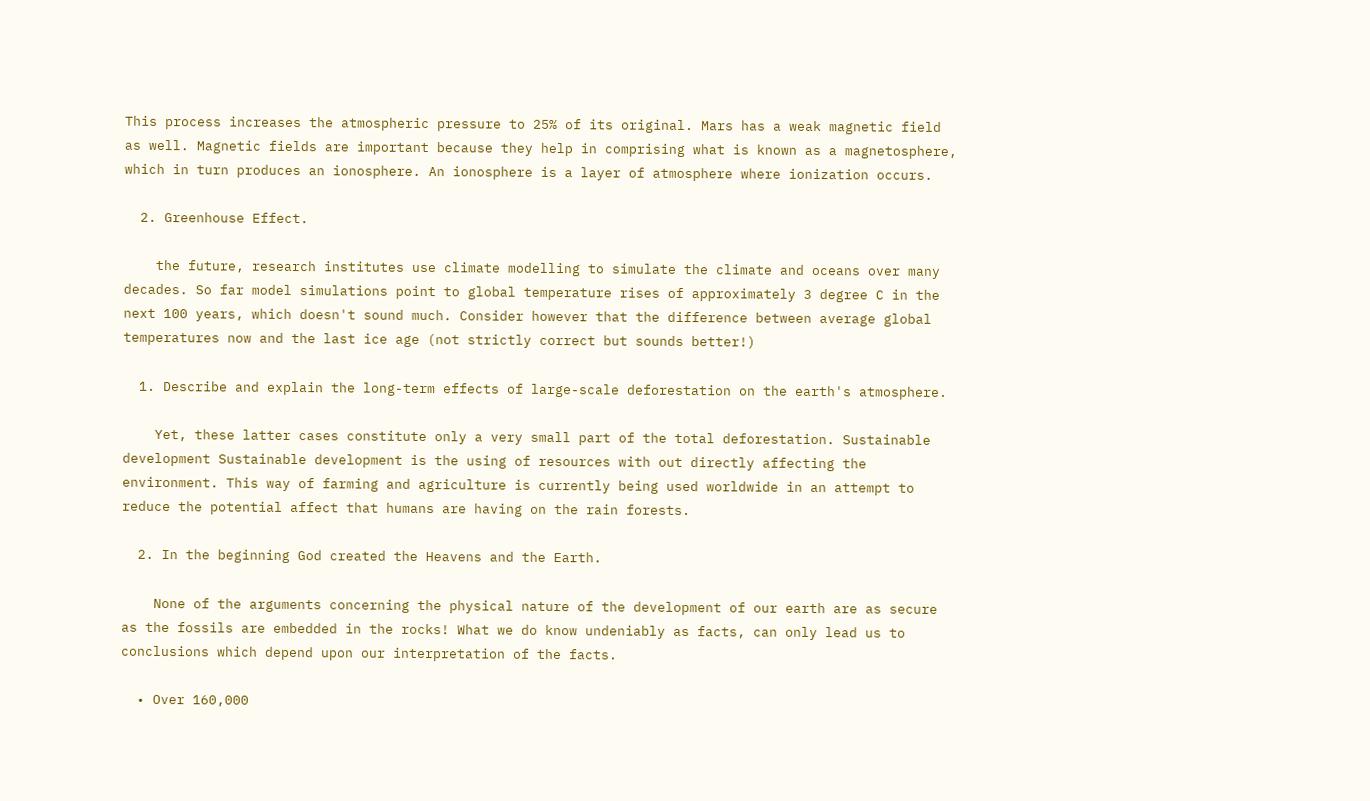This process increases the atmospheric pressure to 25% of its original. Mars has a weak magnetic field as well. Magnetic fields are important because they help in comprising what is known as a magnetosphere, which in turn produces an ionosphere. An ionosphere is a layer of atmosphere where ionization occurs.

  2. Greenhouse Effect.

    the future, research institutes use climate modelling to simulate the climate and oceans over many decades. So far model simulations point to global temperature rises of approximately 3 degree C in the next 100 years, which doesn't sound much. Consider however that the difference between average global temperatures now and the last ice age (not strictly correct but sounds better!)

  1. Describe and explain the long-term effects of large-scale deforestation on the earth's atmosphere.

    Yet, these latter cases constitute only a very small part of the total deforestation. Sustainable development Sustainable development is the using of resources with out directly affecting the environment. This way of farming and agriculture is currently being used worldwide in an attempt to reduce the potential affect that humans are having on the rain forests.

  2. In the beginning God created the Heavens and the Earth.

    None of the arguments concerning the physical nature of the development of our earth are as secure as the fossils are embedded in the rocks! What we do know undeniably as facts, can only lead us to conclusions which depend upon our interpretation of the facts.

  • Over 160,000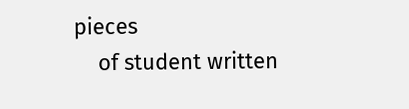pieces
    of student written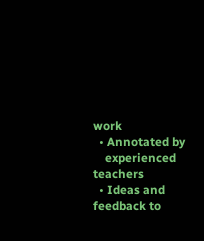work
  • Annotated by
    experienced teachers
  • Ideas and feedback to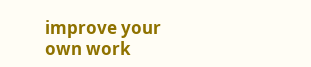improve your own work